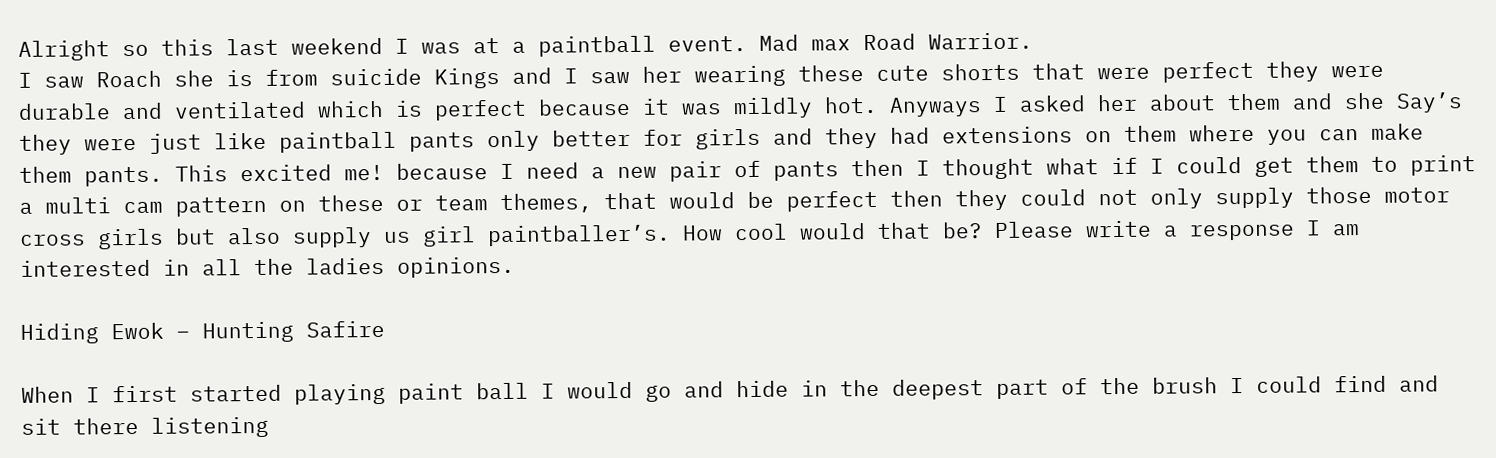Alright so this last weekend I was at a paintball event. Mad max Road Warrior.
I saw Roach she is from suicide Kings and I saw her wearing these cute shorts that were perfect they were durable and ventilated which is perfect because it was mildly hot. Anyways I asked her about them and she Say’s they were just like paintball pants only better for girls and they had extensions on them where you can make them pants. This excited me! because I need a new pair of pants then I thought what if I could get them to print a multi cam pattern on these or team themes, that would be perfect then they could not only supply those motor cross girls but also supply us girl paintballer’s. How cool would that be? Please write a response I am interested in all the ladies opinions.

Hiding Ewok – Hunting Safire

When I first started playing paint ball I would go and hide in the deepest part of the brush I could find and sit there listening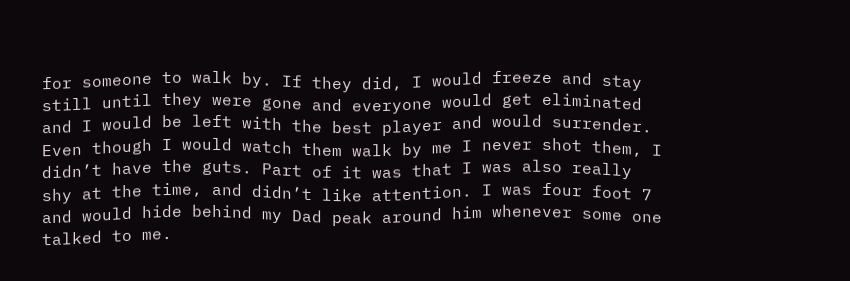for someone to walk by. If they did, I would freeze and stay still until they were gone and everyone would get eliminated and I would be left with the best player and would surrender. Even though I would watch them walk by me I never shot them, I didn’t have the guts. Part of it was that I was also really shy at the time, and didn’t like attention. I was four foot 7 and would hide behind my Dad peak around him whenever some one talked to me.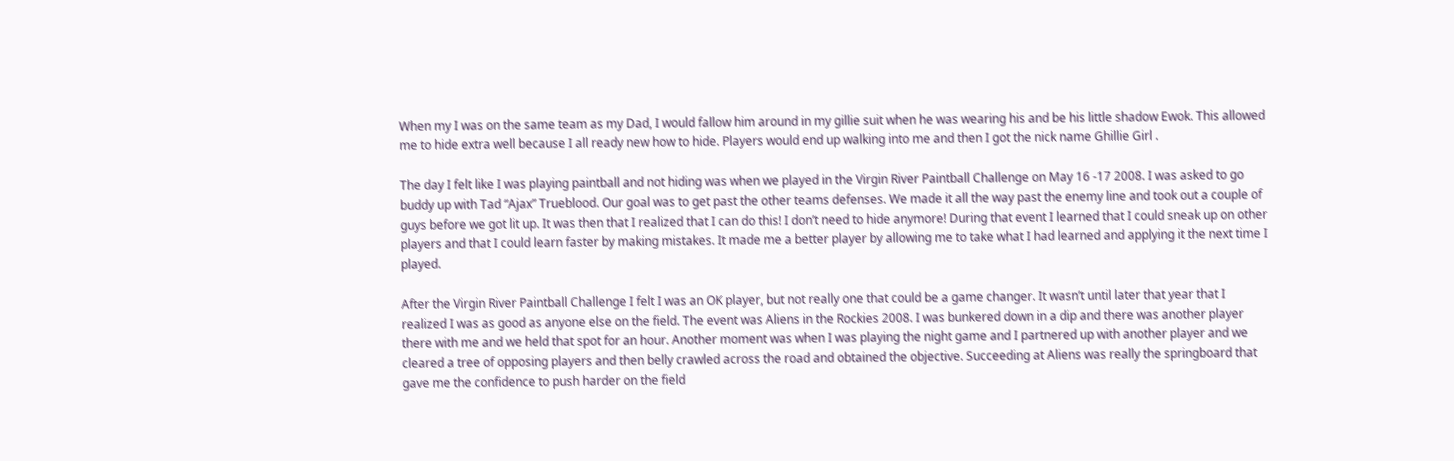When my I was on the same team as my Dad, I would fallow him around in my gillie suit when he was wearing his and be his little shadow Ewok. This allowed me to hide extra well because I all ready new how to hide. Players would end up walking into me and then I got the nick name Ghillie Girl .

The day I felt like I was playing paintball and not hiding was when we played in the Virgin River Paintball Challenge on May 16 -17 2008. I was asked to go buddy up with Tad “Ajax” Trueblood. Our goal was to get past the other teams defenses. We made it all the way past the enemy line and took out a couple of guys before we got lit up. It was then that I realized that I can do this! I don’t need to hide anymore! During that event I learned that I could sneak up on other players and that I could learn faster by making mistakes. It made me a better player by allowing me to take what I had learned and applying it the next time I played.

After the Virgin River Paintball Challenge I felt I was an OK player, but not really one that could be a game changer. It wasn’t until later that year that I realized I was as good as anyone else on the field. The event was Aliens in the Rockies 2008. I was bunkered down in a dip and there was another player there with me and we held that spot for an hour. Another moment was when I was playing the night game and I partnered up with another player and we cleared a tree of opposing players and then belly crawled across the road and obtained the objective. Succeeding at Aliens was really the springboard that gave me the confidence to push harder on the field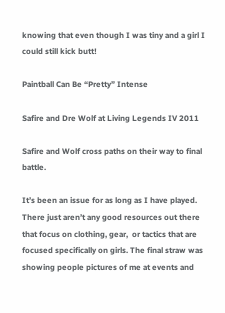knowing that even though I was tiny and a girl I could still kick butt!

Paintball Can Be “Pretty” Intense

Safire and Dre Wolf at Living Legends IV 2011

Safire and Wolf cross paths on their way to final battle.

It’s been an issue for as long as I have played. There just aren’t any good resources out there that focus on clothing, gear,  or tactics that are focused specifically on girls. The final straw was showing people pictures of me at events and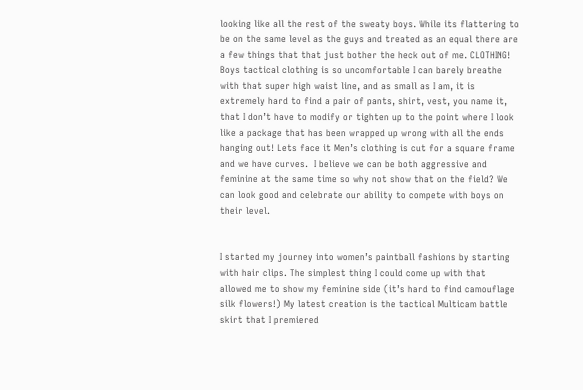looking like all the rest of the sweaty boys. While its flattering to be on the same level as the guys and treated as an equal there are a few things that that just bother the heck out of me. CLOTHING! Boys tactical clothing is so uncomfortable I can barely breathe with that super high waist line, and as small as I am, it is extremely hard to find a pair of pants, shirt, vest, you name it, that I don’t have to modify or tighten up to the point where I look like a package that has been wrapped up wrong with all the ends hanging out! Lets face it Men’s clothing is cut for a square frame and we have curves.  I believe we can be both aggressive and feminine at the same time so why not show that on the field? We can look good and celebrate our ability to compete with boys on their level.


I started my journey into women’s paintball fashions by starting with hair clips. The simplest thing I could come up with that allowed me to show my feminine side (it’s hard to find camouflage silk flowers!) My latest creation is the tactical Multicam battle skirt that I premiered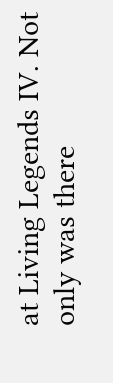at Living Legends IV. Not only was there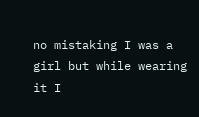no mistaking I was a girl but while wearing it I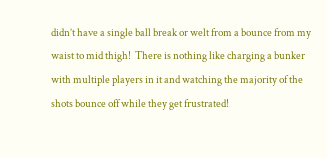didn’t have a single ball break or welt from a bounce from my waist to mid thigh!  There is nothing like charging a bunker with multiple players in it and watching the majority of the shots bounce off while they get frustrated!